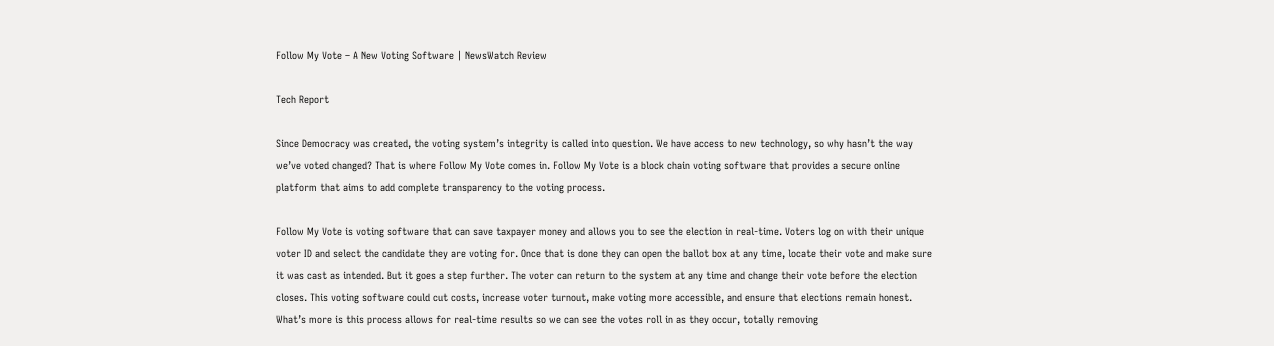Follow My Vote – A New Voting Software | NewsWatch Review

Tech Report

Since Democracy was created, the voting system’s integrity is called into question. We have access to new technology, so why hasn’t the way we’ve voted changed? That is where Follow My Vote comes in. Follow My Vote is a block chain voting software that provides a secure online platform that aims to add complete transparency to the voting process.

Follow My Vote is voting software that can save taxpayer money and allows you to see the election in real-time. Voters log on with their unique voter ID and select the candidate they are voting for. Once that is done they can open the ballot box at any time, locate their vote and make sure it was cast as intended. But it goes a step further. The voter can return to the system at any time and change their vote before the election closes. This voting software could cut costs, increase voter turnout, make voting more accessible, and ensure that elections remain honest. What’s more is this process allows for real-time results so we can see the votes roll in as they occur, totally removing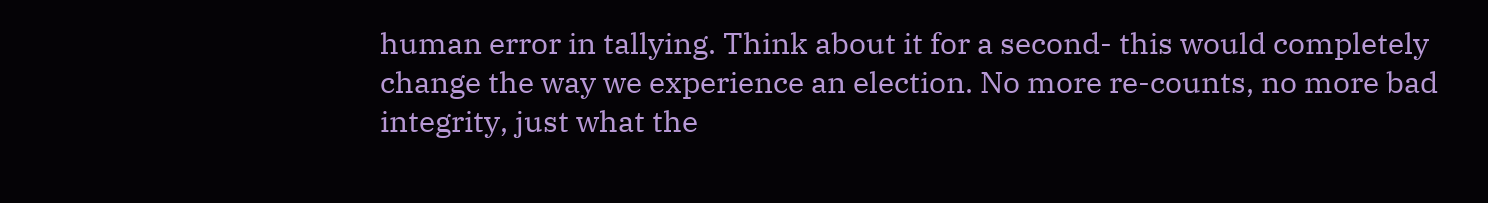human error in tallying. Think about it for a second- this would completely change the way we experience an election. No more re-counts, no more bad integrity, just what the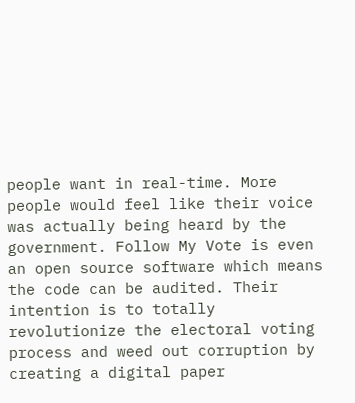people want in real-time. More people would feel like their voice was actually being heard by the government. Follow My Vote is even an open source software which means the code can be audited. Their intention is to totally revolutionize the electoral voting process and weed out corruption by creating a digital paper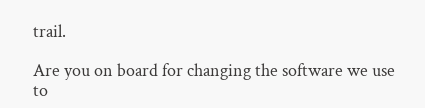trail.

Are you on board for changing the software we use to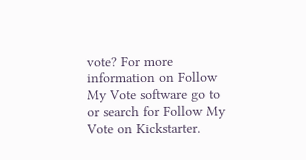vote? For more information on Follow My Vote software go to or search for Follow My Vote on Kickstarter.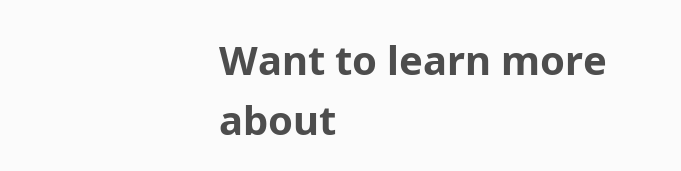Want to learn more about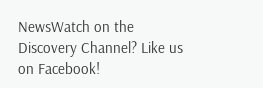NewsWatch on the Discovery Channel? Like us on Facebook!